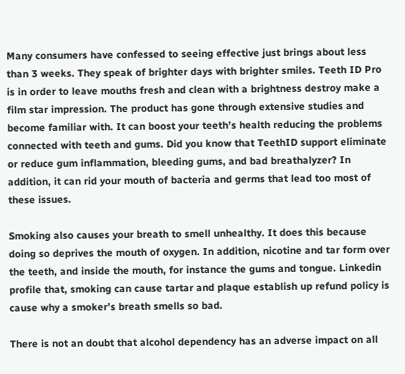Many consumers have confessed to seeing effective just brings about less than 3 weeks. They speak of brighter days with brighter smiles. Teeth ID Pro is in order to leave mouths fresh and clean with a brightness destroy make a film star impression. The product has gone through extensive studies and become familiar with. It can boost your teeth’s health reducing the problems connected with teeth and gums. Did you know that TeethID support eliminate or reduce gum inflammation, bleeding gums, and bad breathalyzer? In addition, it can rid your mouth of bacteria and germs that lead too most of these issues.

Smoking also causes your breath to smell unhealthy. It does this because doing so deprives the mouth of oxygen. In addition, nicotine and tar form over the teeth, and inside the mouth, for instance the gums and tongue. Linkedin profile that, smoking can cause tartar and plaque establish up refund policy is cause why a smoker’s breath smells so bad.

There is not an doubt that alcohol dependency has an adverse impact on all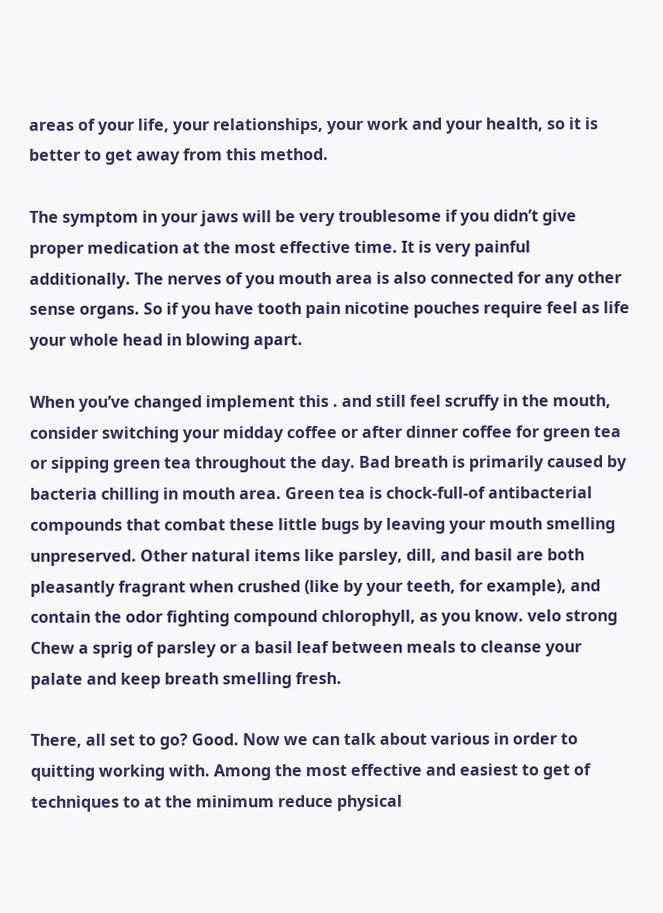areas of your life, your relationships, your work and your health, so it is better to get away from this method.

The symptom in your jaws will be very troublesome if you didn’t give proper medication at the most effective time. It is very painful additionally. The nerves of you mouth area is also connected for any other sense organs. So if you have tooth pain nicotine pouches require feel as life your whole head in blowing apart.

When you’ve changed implement this . and still feel scruffy in the mouth, consider switching your midday coffee or after dinner coffee for green tea or sipping green tea throughout the day. Bad breath is primarily caused by bacteria chilling in mouth area. Green tea is chock-full-of antibacterial compounds that combat these little bugs by leaving your mouth smelling unpreserved. Other natural items like parsley, dill, and basil are both pleasantly fragrant when crushed (like by your teeth, for example), and contain the odor fighting compound chlorophyll, as you know. velo strong Chew a sprig of parsley or a basil leaf between meals to cleanse your palate and keep breath smelling fresh.

There, all set to go? Good. Now we can talk about various in order to quitting working with. Among the most effective and easiest to get of techniques to at the minimum reduce physical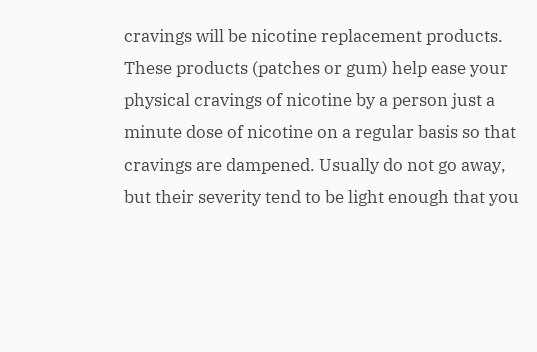cravings will be nicotine replacement products. These products (patches or gum) help ease your physical cravings of nicotine by a person just a minute dose of nicotine on a regular basis so that cravings are dampened. Usually do not go away, but their severity tend to be light enough that you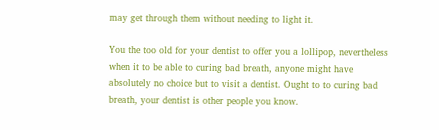may get through them without needing to light it.

You the too old for your dentist to offer you a lollipop, nevertheless when it to be able to curing bad breath, anyone might have absolutely no choice but to visit a dentist. Ought to to curing bad breath, your dentist is other people you know.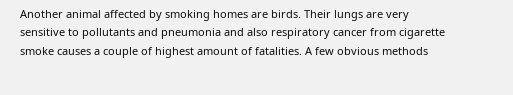Another animal affected by smoking homes are birds. Their lungs are very sensitive to pollutants and pneumonia and also respiratory cancer from cigarette smoke causes a couple of highest amount of fatalities. A few obvious methods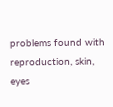problems found with reproduction, skin, eyes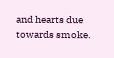and hearts due towards smoke.